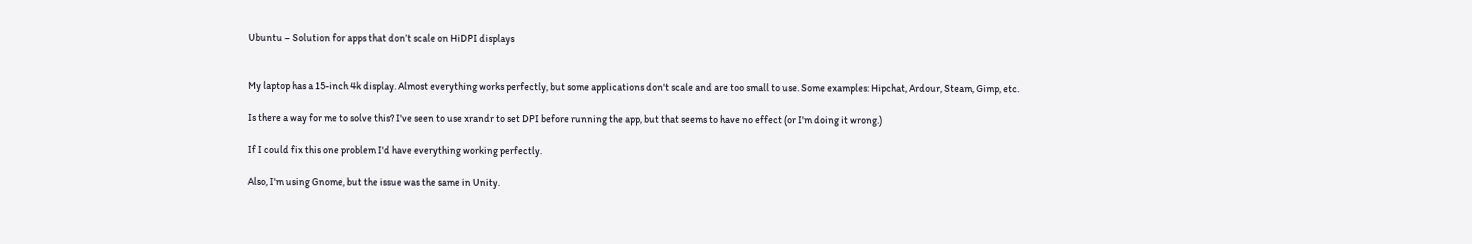Ubuntu – Solution for apps that don’t scale on HiDPI displays


My laptop has a 15-inch 4k display. Almost everything works perfectly, but some applications don't scale and are too small to use. Some examples: Hipchat, Ardour, Steam, Gimp, etc.

Is there a way for me to solve this? I've seen to use xrandr to set DPI before running the app, but that seems to have no effect (or I'm doing it wrong.)

If I could fix this one problem I'd have everything working perfectly.

Also, I'm using Gnome, but the issue was the same in Unity.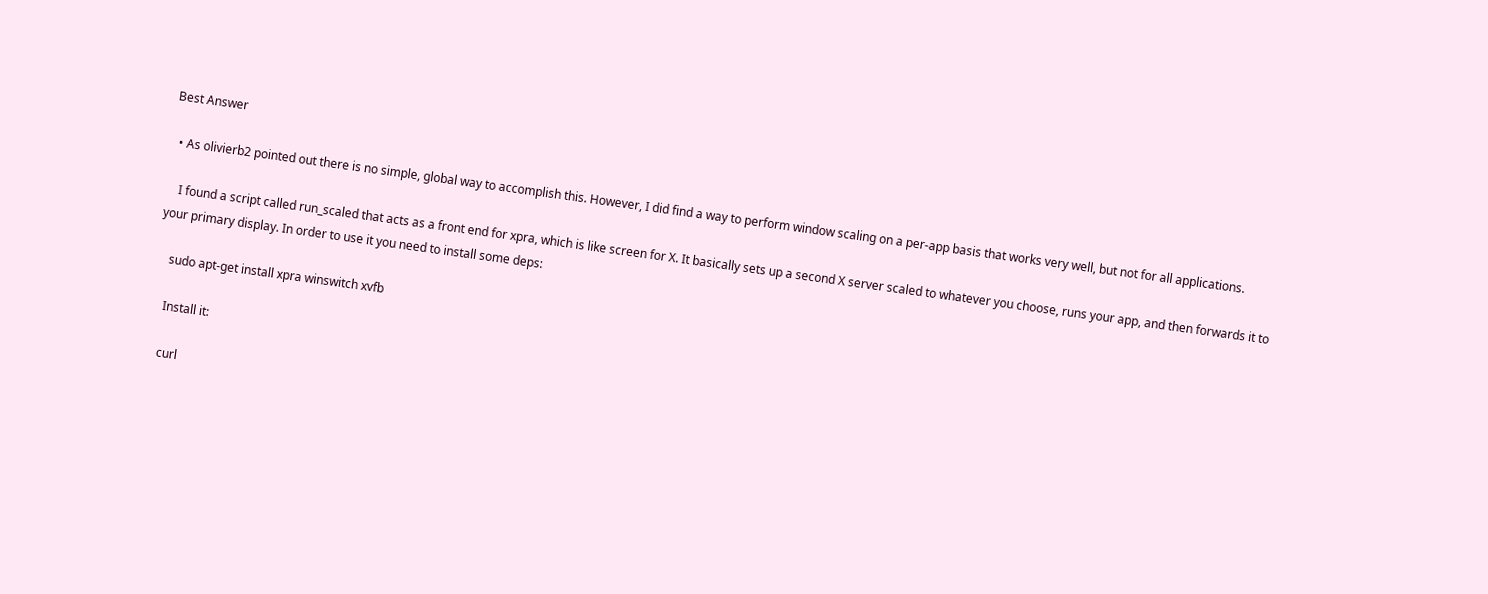Best Answer

  • As olivierb2 pointed out there is no simple, global way to accomplish this. However, I did find a way to perform window scaling on a per-app basis that works very well, but not for all applications.

    I found a script called run_scaled that acts as a front end for xpra, which is like screen for X. It basically sets up a second X server scaled to whatever you choose, runs your app, and then forwards it to your primary display. In order to use it you need to install some deps:

    sudo apt-get install xpra winswitch xvfb

    Install it:

    curl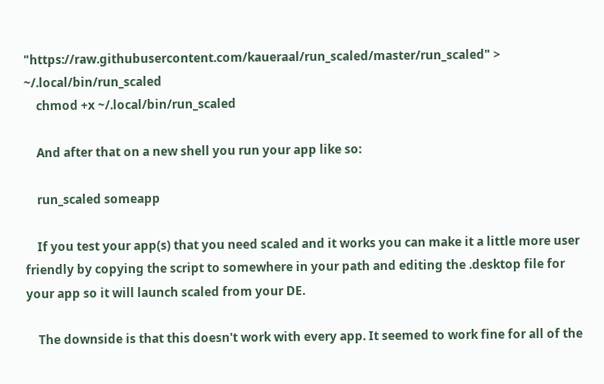"https://raw.githubusercontent.com/kaueraal/run_scaled/master/run_scaled" > ~/.local/bin/run_scaled
    chmod +x ~/.local/bin/run_scaled

    And after that on a new shell you run your app like so:

    run_scaled someapp

    If you test your app(s) that you need scaled and it works you can make it a little more user friendly by copying the script to somewhere in your path and editing the .desktop file for your app so it will launch scaled from your DE.

    The downside is that this doesn't work with every app. It seemed to work fine for all of the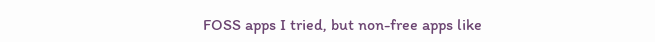FOSS apps I tried, but non-free apps like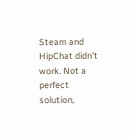Steam and HipChat didn't work. Not a perfect solution,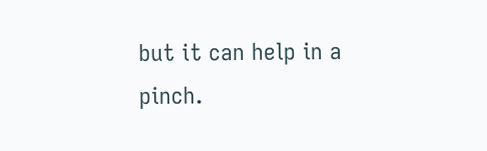but it can help in a pinch.